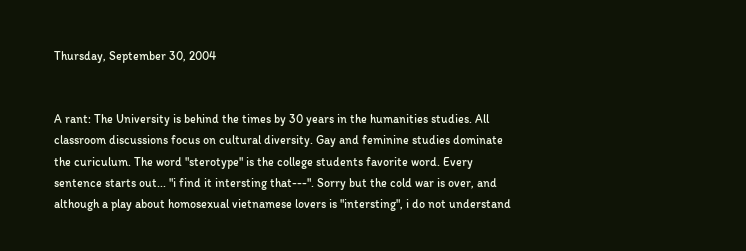Thursday, September 30, 2004


A rant: The University is behind the times by 30 years in the humanities studies. All classroom discussions focus on cultural diversity. Gay and feminine studies dominate the curiculum. The word "sterotype" is the college students favorite word. Every sentence starts out... "i find it intersting that---". Sorry but the cold war is over, and although a play about homosexual vietnamese lovers is "intersting", i do not understand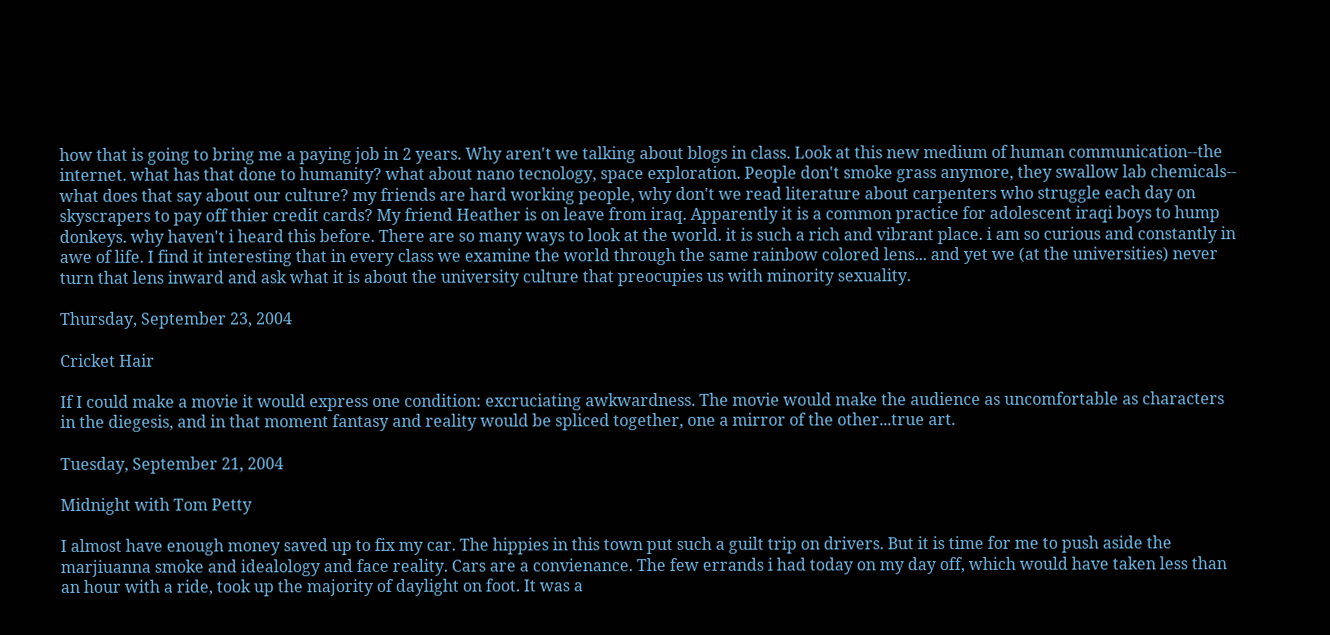how that is going to bring me a paying job in 2 years. Why aren't we talking about blogs in class. Look at this new medium of human communication--the internet. what has that done to humanity? what about nano tecnology, space exploration. People don't smoke grass anymore, they swallow lab chemicals-- what does that say about our culture? my friends are hard working people, why don't we read literature about carpenters who struggle each day on skyscrapers to pay off thier credit cards? My friend Heather is on leave from iraq. Apparently it is a common practice for adolescent iraqi boys to hump donkeys. why haven't i heard this before. There are so many ways to look at the world. it is such a rich and vibrant place. i am so curious and constantly in awe of life. I find it interesting that in every class we examine the world through the same rainbow colored lens... and yet we (at the universities) never turn that lens inward and ask what it is about the university culture that preocupies us with minority sexuality.

Thursday, September 23, 2004

Cricket Hair

If I could make a movie it would express one condition: excruciating awkwardness. The movie would make the audience as uncomfortable as characters in the diegesis, and in that moment fantasy and reality would be spliced together, one a mirror of the other...true art.

Tuesday, September 21, 2004

Midnight with Tom Petty

I almost have enough money saved up to fix my car. The hippies in this town put such a guilt trip on drivers. But it is time for me to push aside the marjiuanna smoke and idealology and face reality. Cars are a convienance. The few errands i had today on my day off, which would have taken less than an hour with a ride, took up the majority of daylight on foot. It was a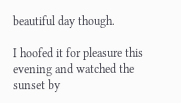beautiful day though.

I hoofed it for pleasure this evening and watched the sunset by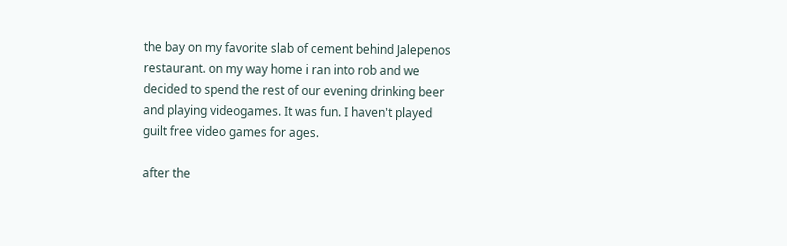the bay on my favorite slab of cement behind Jalepenos restaurant. on my way home i ran into rob and we decided to spend the rest of our evening drinking beer and playing videogames. It was fun. I haven't played guilt free video games for ages.

after the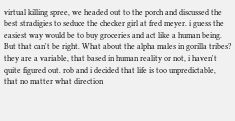virtual killing spree, we headed out to the porch and discussed the best stradigies to seduce the checker girl at fred meyer. i guess the easiest way would be to buy groceries and act like a human being. But that can't be right. What about the alpha males in gorilla tribes? they are a variable, that based in human reality or not, i haven't quite figured out. rob and i decided that life is too unpredictable, that no matter what direction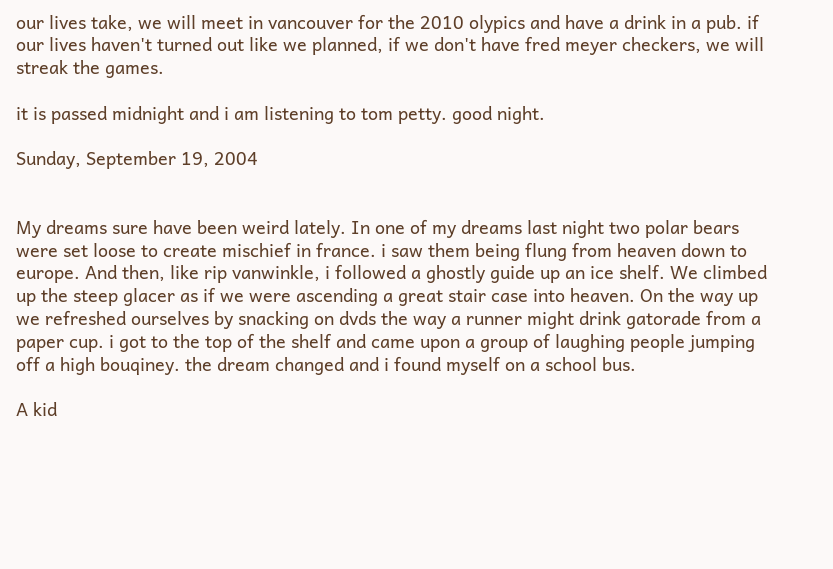our lives take, we will meet in vancouver for the 2010 olypics and have a drink in a pub. if our lives haven't turned out like we planned, if we don't have fred meyer checkers, we will streak the games.

it is passed midnight and i am listening to tom petty. good night.

Sunday, September 19, 2004


My dreams sure have been weird lately. In one of my dreams last night two polar bears were set loose to create mischief in france. i saw them being flung from heaven down to europe. And then, like rip vanwinkle, i followed a ghostly guide up an ice shelf. We climbed up the steep glacer as if we were ascending a great stair case into heaven. On the way up we refreshed ourselves by snacking on dvds the way a runner might drink gatorade from a paper cup. i got to the top of the shelf and came upon a group of laughing people jumping off a high bouqiney. the dream changed and i found myself on a school bus.

A kid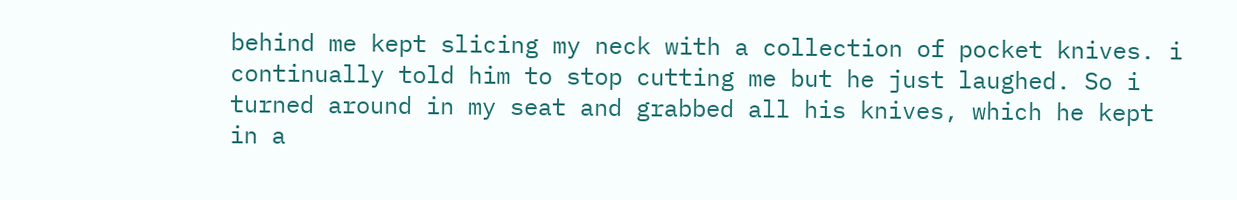behind me kept slicing my neck with a collection of pocket knives. i continually told him to stop cutting me but he just laughed. So i turned around in my seat and grabbed all his knives, which he kept in a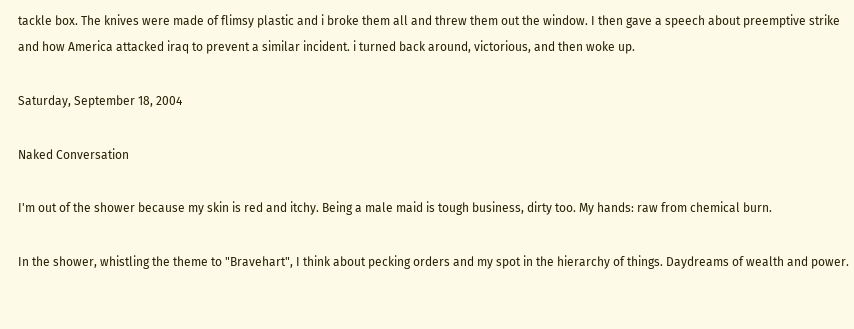tackle box. The knives were made of flimsy plastic and i broke them all and threw them out the window. I then gave a speech about preemptive strike and how America attacked iraq to prevent a similar incident. i turned back around, victorious, and then woke up.

Saturday, September 18, 2004

Naked Conversation

I'm out of the shower because my skin is red and itchy. Being a male maid is tough business, dirty too. My hands: raw from chemical burn.

In the shower, whistling the theme to "Bravehart", I think about pecking orders and my spot in the hierarchy of things. Daydreams of wealth and power.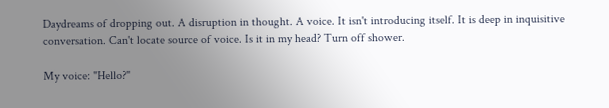Daydreams of dropping out. A disruption in thought. A voice. It isn't introducing itself. It is deep in inquisitive conversation. Can't locate source of voice. Is it in my head? Turn off shower.

My voice: "Hello?"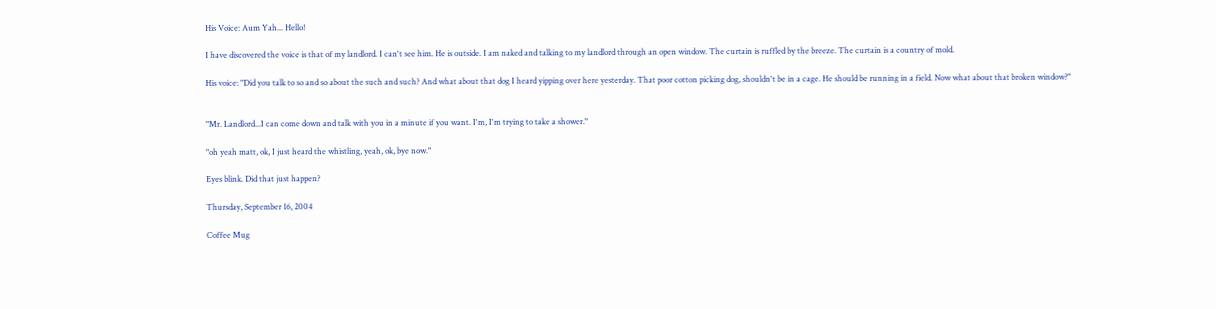His Voice: Aum Yah... Hello!

I have discovered the voice is that of my landlord. I can't see him. He is outside. I am naked and talking to my landlord through an open window. The curtain is ruffled by the breeze. The curtain is a country of mold.

His voice: "Did you talk to so and so about the such and such? And what about that dog I heard yipping over here yesterday. That poor cotton picking dog, shouldn't be in a cage. He should be running in a field. Now what about that broken window?"


"Mr. Landlord...I can come down and talk with you in a minute if you want. I'm, I'm trying to take a shower."

"oh yeah matt, ok, I just heard the whistling, yeah, ok, bye now."

Eyes blink. Did that just happen?

Thursday, September 16, 2004

Coffee Mug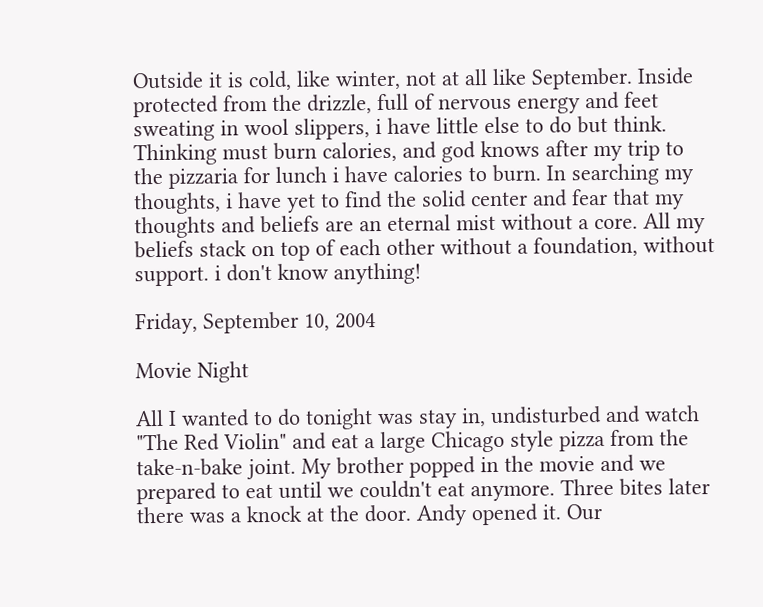Outside it is cold, like winter, not at all like September. Inside protected from the drizzle, full of nervous energy and feet sweating in wool slippers, i have little else to do but think. Thinking must burn calories, and god knows after my trip to the pizzaria for lunch i have calories to burn. In searching my thoughts, i have yet to find the solid center and fear that my thoughts and beliefs are an eternal mist without a core. All my beliefs stack on top of each other without a foundation, without support. i don't know anything!

Friday, September 10, 2004

Movie Night

All I wanted to do tonight was stay in, undisturbed and watch "The Red Violin" and eat a large Chicago style pizza from the take-n-bake joint. My brother popped in the movie and we prepared to eat until we couldn't eat anymore. Three bites later there was a knock at the door. Andy opened it. Our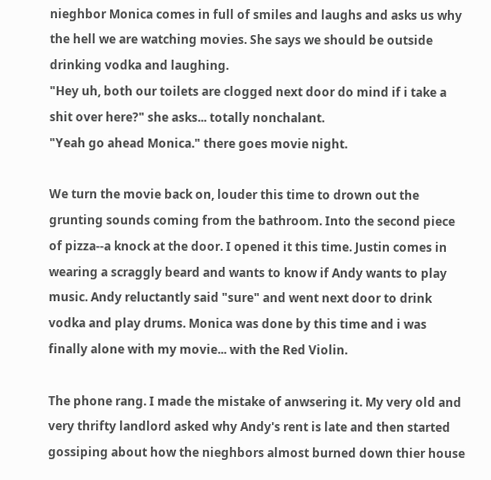nieghbor Monica comes in full of smiles and laughs and asks us why the hell we are watching movies. She says we should be outside drinking vodka and laughing.
"Hey uh, both our toilets are clogged next door do mind if i take a shit over here?" she asks... totally nonchalant.
"Yeah go ahead Monica." there goes movie night.

We turn the movie back on, louder this time to drown out the grunting sounds coming from the bathroom. Into the second piece of pizza--a knock at the door. I opened it this time. Justin comes in wearing a scraggly beard and wants to know if Andy wants to play music. Andy reluctantly said "sure" and went next door to drink vodka and play drums. Monica was done by this time and i was finally alone with my movie... with the Red Violin.

The phone rang. I made the mistake of anwsering it. My very old and very thrifty landlord asked why Andy's rent is late and then started gossiping about how the nieghbors almost burned down thier house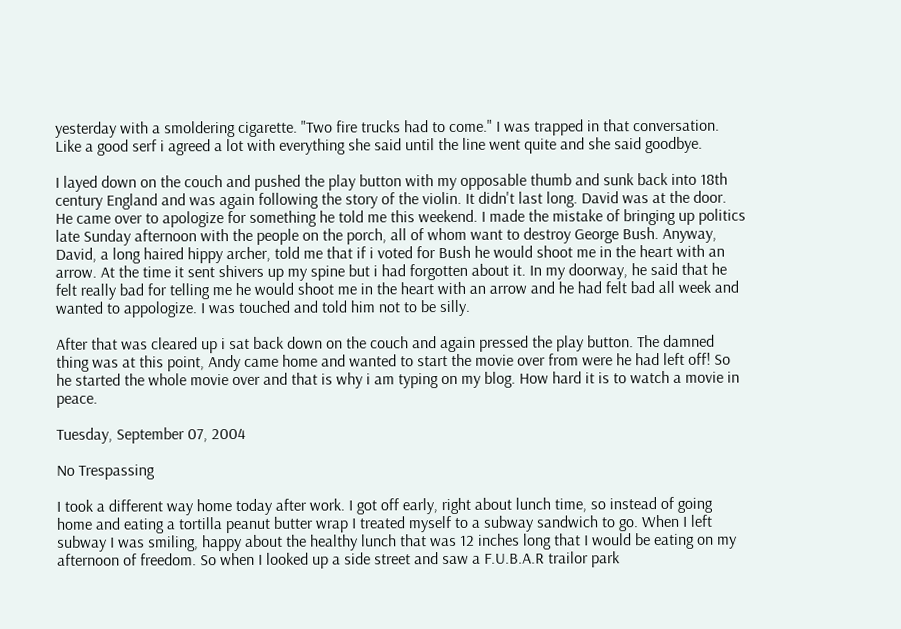yesterday with a smoldering cigarette. "Two fire trucks had to come." I was trapped in that conversation. Like a good serf i agreed a lot with everything she said until the line went quite and she said goodbye.

I layed down on the couch and pushed the play button with my opposable thumb and sunk back into 18th century England and was again following the story of the violin. It didn't last long. David was at the door. He came over to apologize for something he told me this weekend. I made the mistake of bringing up politics late Sunday afternoon with the people on the porch, all of whom want to destroy George Bush. Anyway, David, a long haired hippy archer, told me that if i voted for Bush he would shoot me in the heart with an arrow. At the time it sent shivers up my spine but i had forgotten about it. In my doorway, he said that he felt really bad for telling me he would shoot me in the heart with an arrow and he had felt bad all week and wanted to appologize. I was touched and told him not to be silly.

After that was cleared up i sat back down on the couch and again pressed the play button. The damned thing was at this point, Andy came home and wanted to start the movie over from were he had left off! So he started the whole movie over and that is why i am typing on my blog. How hard it is to watch a movie in peace.

Tuesday, September 07, 2004

No Trespassing

I took a different way home today after work. I got off early, right about lunch time, so instead of going home and eating a tortilla peanut butter wrap I treated myself to a subway sandwich to go. When I left subway I was smiling, happy about the healthy lunch that was 12 inches long that I would be eating on my afternoon of freedom. So when I looked up a side street and saw a F.U.B.A.R trailor park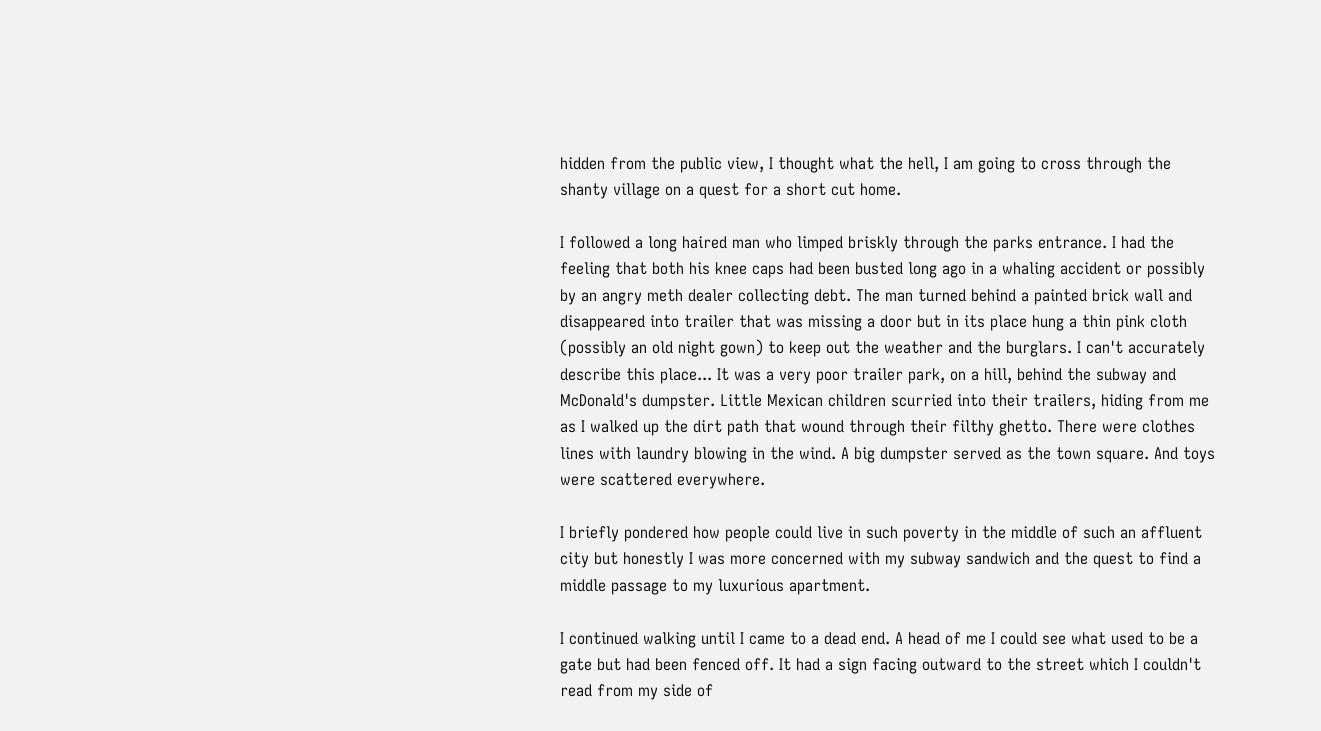hidden from the public view, I thought what the hell, I am going to cross through the shanty village on a quest for a short cut home.

I followed a long haired man who limped briskly through the parks entrance. I had the feeling that both his knee caps had been busted long ago in a whaling accident or possibly by an angry meth dealer collecting debt. The man turned behind a painted brick wall and disappeared into trailer that was missing a door but in its place hung a thin pink cloth (possibly an old night gown) to keep out the weather and the burglars. I can't accurately describe this place... It was a very poor trailer park, on a hill, behind the subway and McDonald's dumpster. Little Mexican children scurried into their trailers, hiding from me as I walked up the dirt path that wound through their filthy ghetto. There were clothes lines with laundry blowing in the wind. A big dumpster served as the town square. And toys were scattered everywhere.

I briefly pondered how people could live in such poverty in the middle of such an affluent city but honestly I was more concerned with my subway sandwich and the quest to find a middle passage to my luxurious apartment.

I continued walking until I came to a dead end. A head of me I could see what used to be a gate but had been fenced off. It had a sign facing outward to the street which I couldn't read from my side of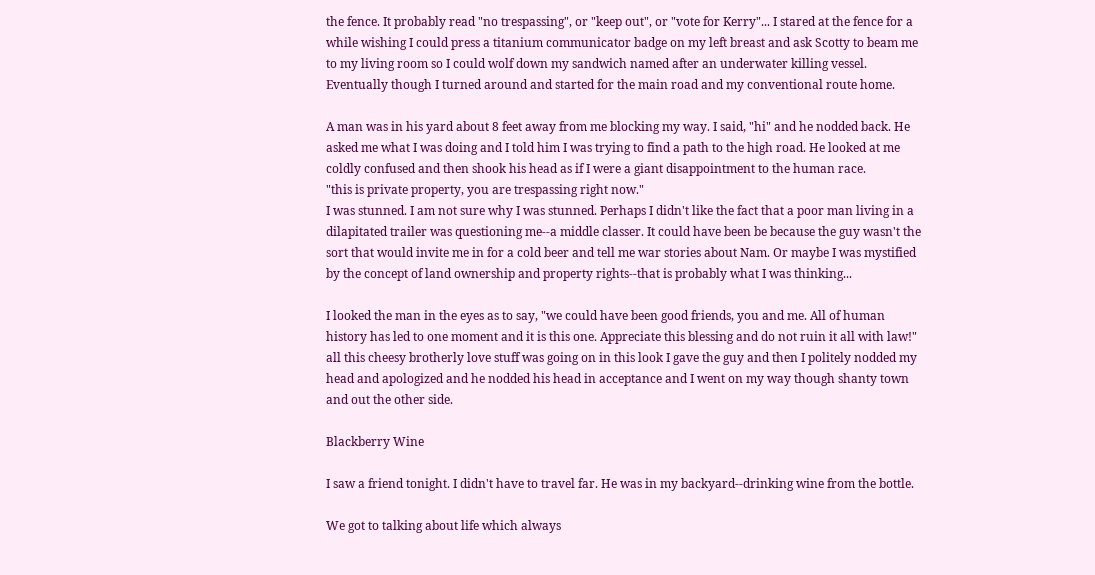the fence. It probably read "no trespassing", or "keep out", or "vote for Kerry"... I stared at the fence for a while wishing I could press a titanium communicator badge on my left breast and ask Scotty to beam me to my living room so I could wolf down my sandwich named after an underwater killing vessel. Eventually though I turned around and started for the main road and my conventional route home.

A man was in his yard about 8 feet away from me blocking my way. I said, "hi" and he nodded back. He asked me what I was doing and I told him I was trying to find a path to the high road. He looked at me coldly confused and then shook his head as if I were a giant disappointment to the human race.
"this is private property, you are trespassing right now."
I was stunned. I am not sure why I was stunned. Perhaps I didn't like the fact that a poor man living in a dilapitated trailer was questioning me--a middle classer. It could have been be because the guy wasn't the sort that would invite me in for a cold beer and tell me war stories about Nam. Or maybe I was mystified by the concept of land ownership and property rights--that is probably what I was thinking...

I looked the man in the eyes as to say, "we could have been good friends, you and me. All of human history has led to one moment and it is this one. Appreciate this blessing and do not ruin it all with law!" all this cheesy brotherly love stuff was going on in this look I gave the guy and then I politely nodded my head and apologized and he nodded his head in acceptance and I went on my way though shanty town and out the other side.

Blackberry Wine

I saw a friend tonight. I didn't have to travel far. He was in my backyard--drinking wine from the bottle.

We got to talking about life which always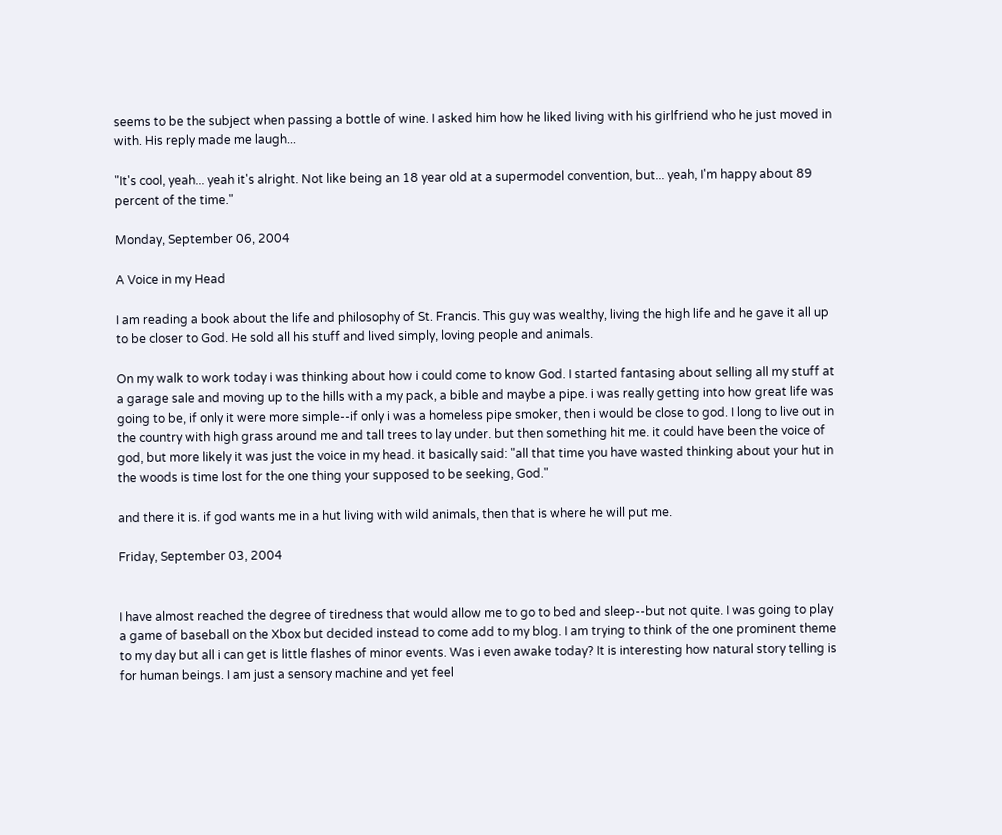seems to be the subject when passing a bottle of wine. I asked him how he liked living with his girlfriend who he just moved in with. His reply made me laugh...

"It's cool, yeah... yeah it's alright. Not like being an 18 year old at a supermodel convention, but... yeah, I'm happy about 89 percent of the time."

Monday, September 06, 2004

A Voice in my Head

I am reading a book about the life and philosophy of St. Francis. This guy was wealthy, living the high life and he gave it all up to be closer to God. He sold all his stuff and lived simply, loving people and animals.

On my walk to work today i was thinking about how i could come to know God. I started fantasing about selling all my stuff at a garage sale and moving up to the hills with a my pack, a bible and maybe a pipe. i was really getting into how great life was going to be, if only it were more simple--if only i was a homeless pipe smoker, then i would be close to god. I long to live out in the country with high grass around me and tall trees to lay under. but then something hit me. it could have been the voice of god, but more likely it was just the voice in my head. it basically said: "all that time you have wasted thinking about your hut in the woods is time lost for the one thing your supposed to be seeking, God."

and there it is. if god wants me in a hut living with wild animals, then that is where he will put me.

Friday, September 03, 2004


I have almost reached the degree of tiredness that would allow me to go to bed and sleep--but not quite. I was going to play a game of baseball on the Xbox but decided instead to come add to my blog. I am trying to think of the one prominent theme to my day but all i can get is little flashes of minor events. Was i even awake today? It is interesting how natural story telling is for human beings. I am just a sensory machine and yet feel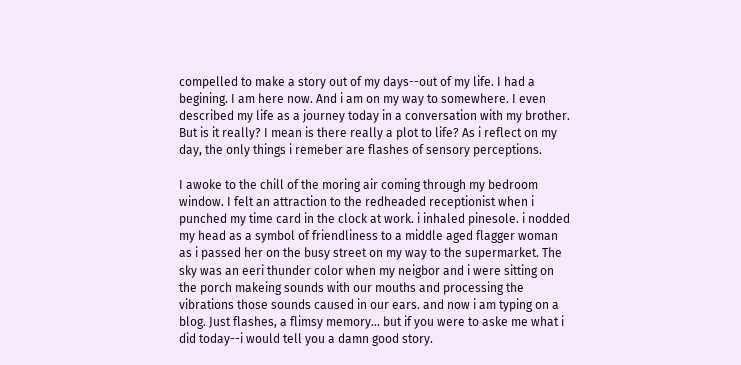compelled to make a story out of my days--out of my life. I had a begining. I am here now. And i am on my way to somewhere. I even described my life as a journey today in a conversation with my brother. But is it really? I mean is there really a plot to life? As i reflect on my day, the only things i remeber are flashes of sensory perceptions.

I awoke to the chill of the moring air coming through my bedroom window. I felt an attraction to the redheaded receptionist when i punched my time card in the clock at work. i inhaled pinesole. i nodded my head as a symbol of friendliness to a middle aged flagger woman as i passed her on the busy street on my way to the supermarket. The sky was an eeri thunder color when my neigbor and i were sitting on the porch makeing sounds with our mouths and processing the vibrations those sounds caused in our ears. and now i am typing on a blog. Just flashes, a flimsy memory... but if you were to aske me what i did today--i would tell you a damn good story.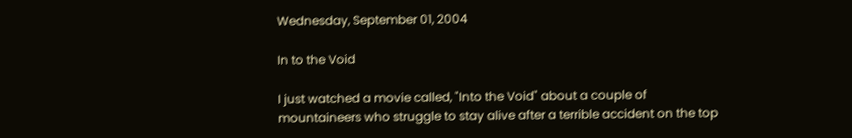Wednesday, September 01, 2004

In to the Void

I just watched a movie called, "Into the Void" about a couple of mountaineers who struggle to stay alive after a terrible accident on the top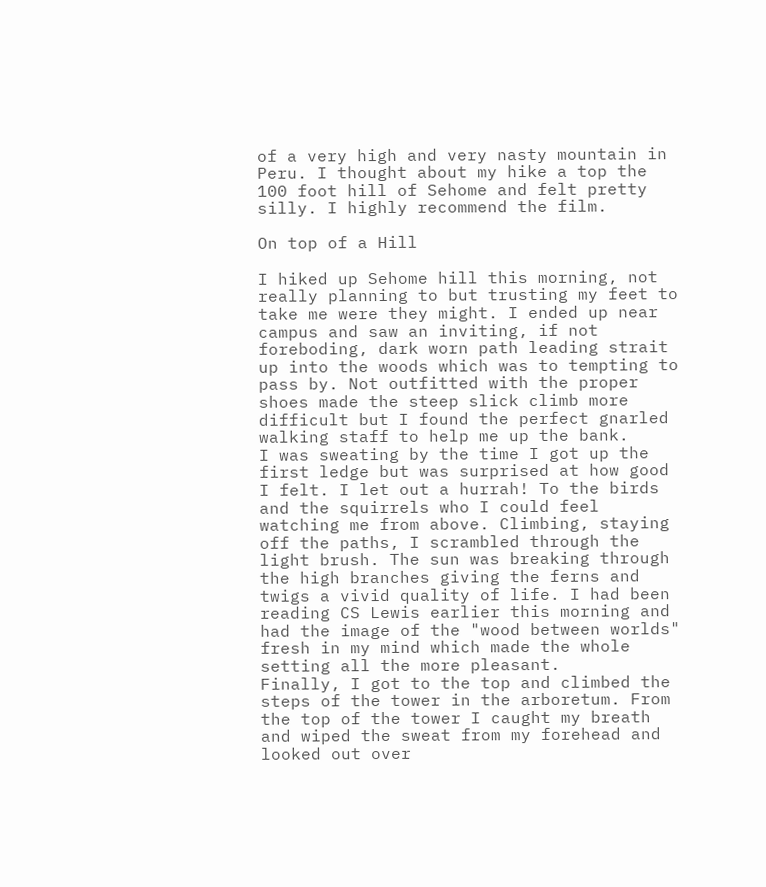of a very high and very nasty mountain in Peru. I thought about my hike a top the 100 foot hill of Sehome and felt pretty silly. I highly recommend the film.

On top of a Hill

I hiked up Sehome hill this morning, not really planning to but trusting my feet to take me were they might. I ended up near campus and saw an inviting, if not foreboding, dark worn path leading strait up into the woods which was to tempting to pass by. Not outfitted with the proper shoes made the steep slick climb more difficult but I found the perfect gnarled walking staff to help me up the bank.
I was sweating by the time I got up the first ledge but was surprised at how good I felt. I let out a hurrah! To the birds and the squirrels who I could feel watching me from above. Climbing, staying off the paths, I scrambled through the light brush. The sun was breaking through the high branches giving the ferns and twigs a vivid quality of life. I had been reading CS Lewis earlier this morning and had the image of the "wood between worlds" fresh in my mind which made the whole setting all the more pleasant.
Finally, I got to the top and climbed the steps of the tower in the arboretum. From the top of the tower I caught my breath and wiped the sweat from my forehead and looked out over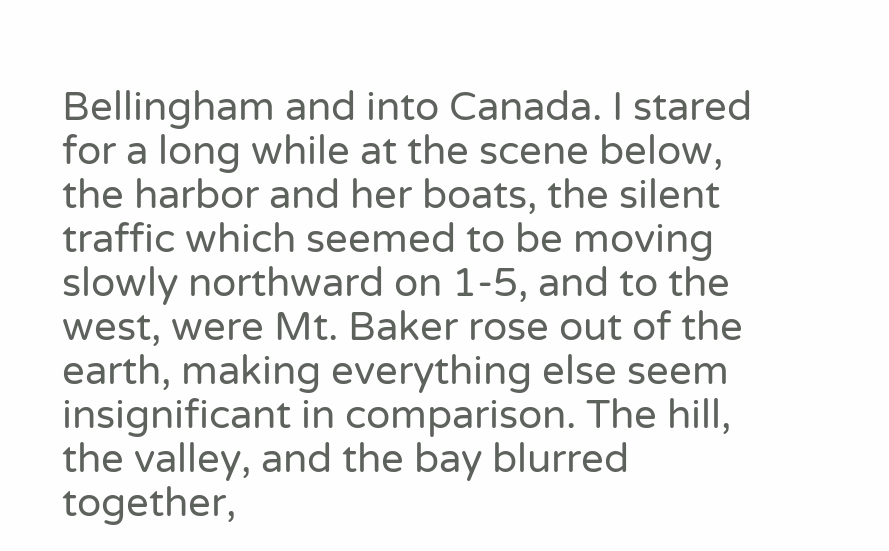Bellingham and into Canada. I stared for a long while at the scene below, the harbor and her boats, the silent traffic which seemed to be moving slowly northward on 1-5, and to the west, were Mt. Baker rose out of the earth, making everything else seem insignificant in comparison. The hill, the valley, and the bay blurred together,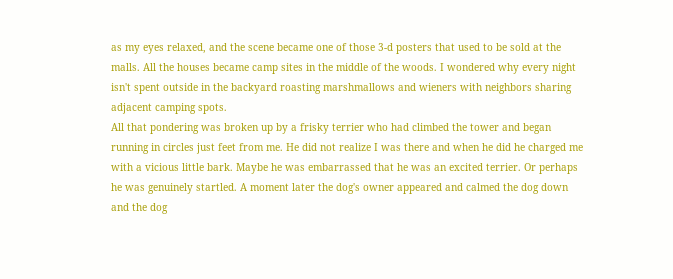as my eyes relaxed, and the scene became one of those 3-d posters that used to be sold at the malls. All the houses became camp sites in the middle of the woods. I wondered why every night isn't spent outside in the backyard roasting marshmallows and wieners with neighbors sharing adjacent camping spots.
All that pondering was broken up by a frisky terrier who had climbed the tower and began running in circles just feet from me. He did not realize I was there and when he did he charged me with a vicious little bark. Maybe he was embarrassed that he was an excited terrier. Or perhaps he was genuinely startled. A moment later the dog's owner appeared and calmed the dog down and the dog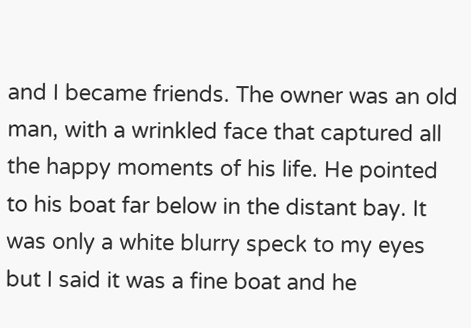and I became friends. The owner was an old man, with a wrinkled face that captured all the happy moments of his life. He pointed to his boat far below in the distant bay. It was only a white blurry speck to my eyes but I said it was a fine boat and he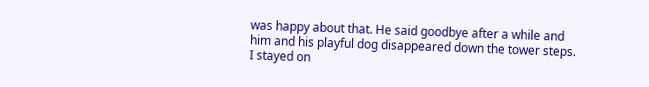was happy about that. He said goodbye after a while and him and his playful dog disappeared down the tower steps. I stayed on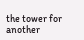the tower for another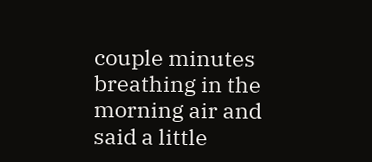couple minutes breathing in the morning air and said a little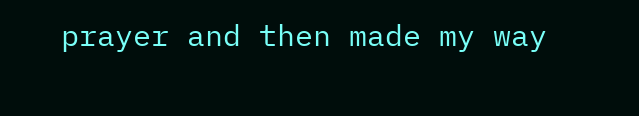prayer and then made my way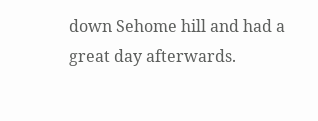down Sehome hill and had a great day afterwards.